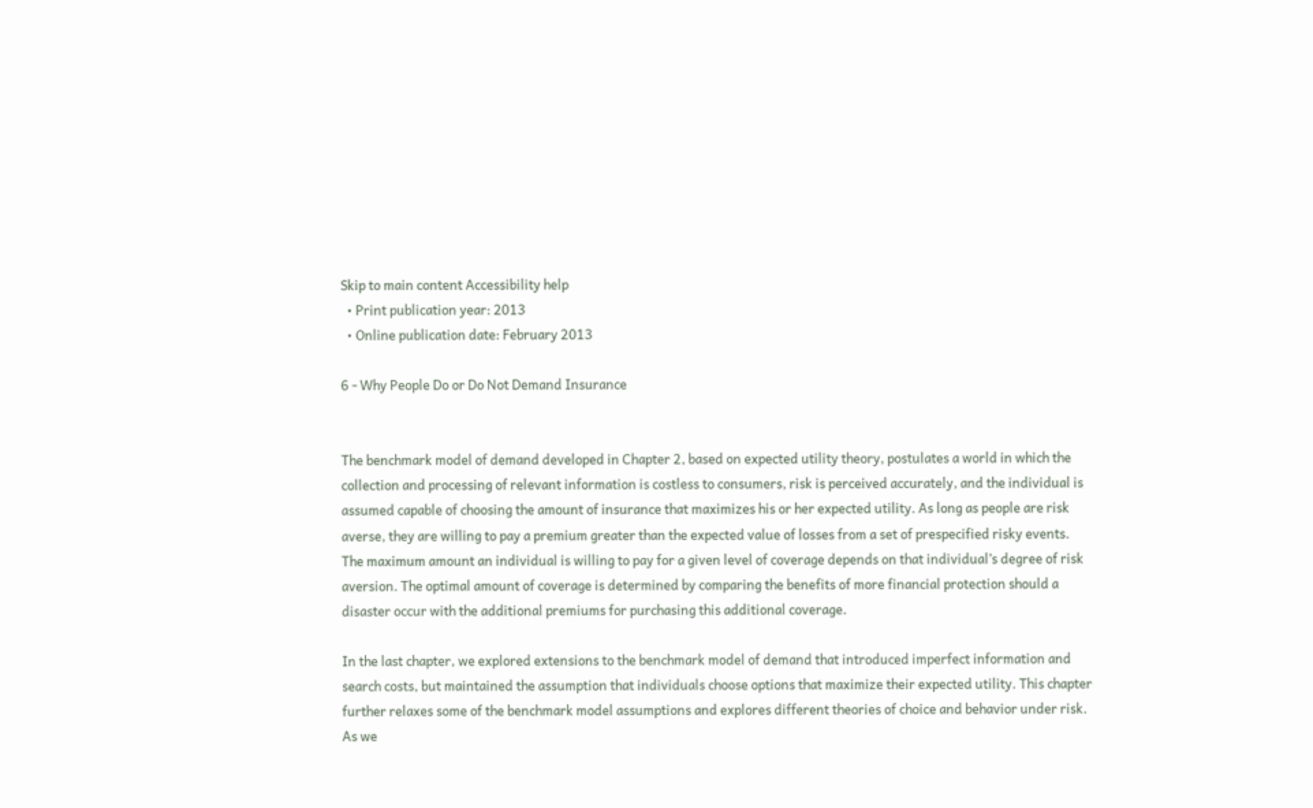Skip to main content Accessibility help
  • Print publication year: 2013
  • Online publication date: February 2013

6 - Why People Do or Do Not Demand Insurance


The benchmark model of demand developed in Chapter 2, based on expected utility theory, postulates a world in which the collection and processing of relevant information is costless to consumers, risk is perceived accurately, and the individual is assumed capable of choosing the amount of insurance that maximizes his or her expected utility. As long as people are risk averse, they are willing to pay a premium greater than the expected value of losses from a set of prespecified risky events. The maximum amount an individual is willing to pay for a given level of coverage depends on that individual’s degree of risk aversion. The optimal amount of coverage is determined by comparing the benefits of more financial protection should a disaster occur with the additional premiums for purchasing this additional coverage.

In the last chapter, we explored extensions to the benchmark model of demand that introduced imperfect information and search costs, but maintained the assumption that individuals choose options that maximize their expected utility. This chapter further relaxes some of the benchmark model assumptions and explores different theories of choice and behavior under risk. As we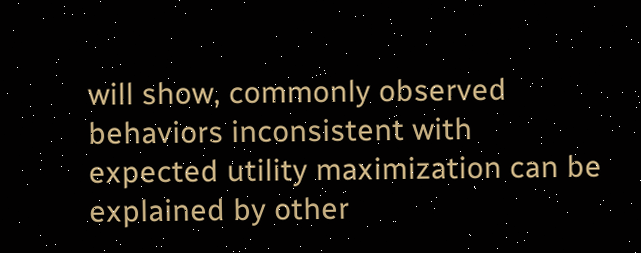will show, commonly observed behaviors inconsistent with expected utility maximization can be explained by other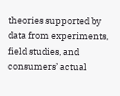theories supported by data from experiments, field studies, and consumers’ actual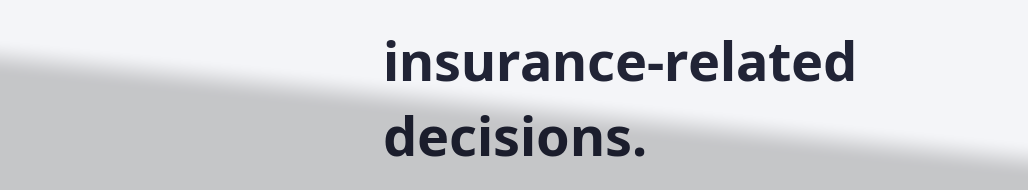insurance-related decisions.